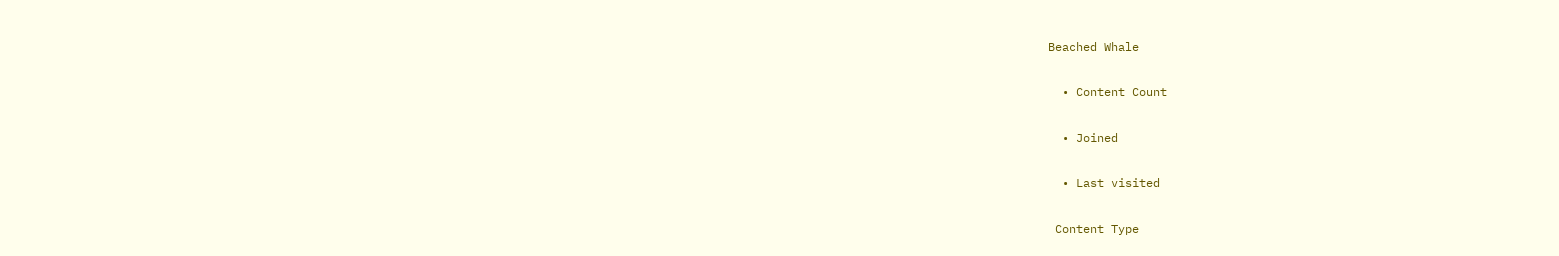Beached Whale

  • Content Count

  • Joined

  • Last visited

 Content Type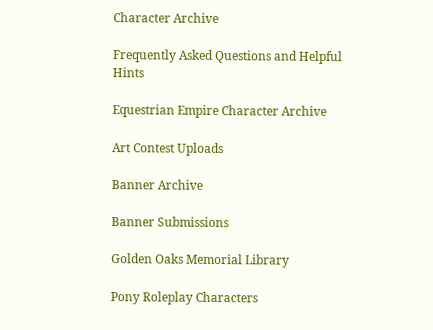Character Archive

Frequently Asked Questions and Helpful Hints

Equestrian Empire Character Archive

Art Contest Uploads

Banner Archive

Banner Submissions

Golden Oaks Memorial Library

Pony Roleplay Characters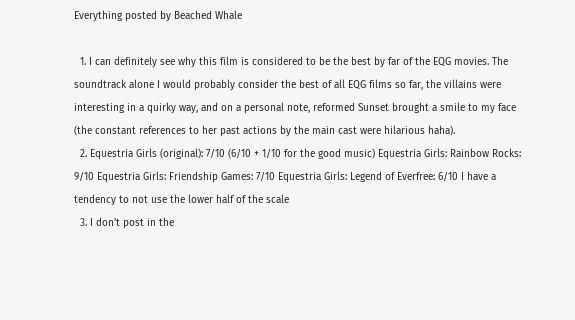Everything posted by Beached Whale

  1. I can definitely see why this film is considered to be the best by far of the EQG movies. The soundtrack alone I would probably consider the best of all EQG films so far, the villains were interesting in a quirky way, and on a personal note, reformed Sunset brought a smile to my face (the constant references to her past actions by the main cast were hilarious haha).
  2. Equestria Girls (original): 7/10 (6/10 + 1/10 for the good music) Equestria Girls: Rainbow Rocks: 9/10 Equestria Girls: Friendship Games: 7/10 Equestria Girls: Legend of Everfree: 6/10 I have a tendency to not use the lower half of the scale
  3. I don't post in the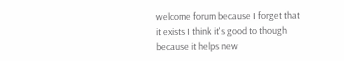welcome forum because I forget that it exists I think it's good to though because it helps new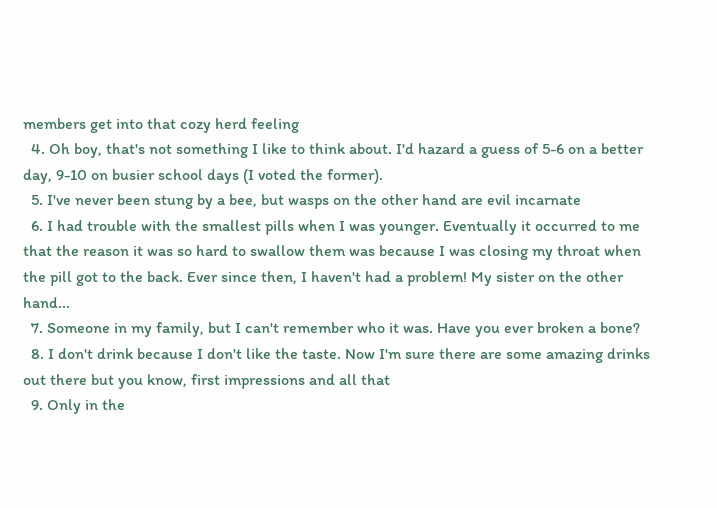members get into that cozy herd feeling
  4. Oh boy, that's not something I like to think about. I'd hazard a guess of 5-6 on a better day, 9-10 on busier school days (I voted the former).
  5. I've never been stung by a bee, but wasps on the other hand are evil incarnate
  6. I had trouble with the smallest pills when I was younger. Eventually it occurred to me that the reason it was so hard to swallow them was because I was closing my throat when the pill got to the back. Ever since then, I haven't had a problem! My sister on the other hand...
  7. Someone in my family, but I can't remember who it was. Have you ever broken a bone?
  8. I don't drink because I don't like the taste. Now I'm sure there are some amazing drinks out there but you know, first impressions and all that
  9. Only in the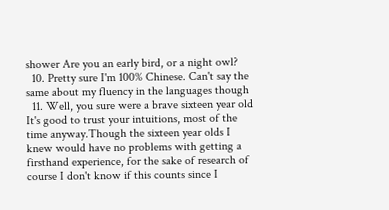shower Are you an early bird, or a night owl?
  10. Pretty sure I'm 100% Chinese. Can't say the same about my fluency in the languages though
  11. Well, you sure were a brave sixteen year old It's good to trust your intuitions, most of the time anyway.Though the sixteen year olds I knew would have no problems with getting a firsthand experience, for the sake of research of course I don't know if this counts since I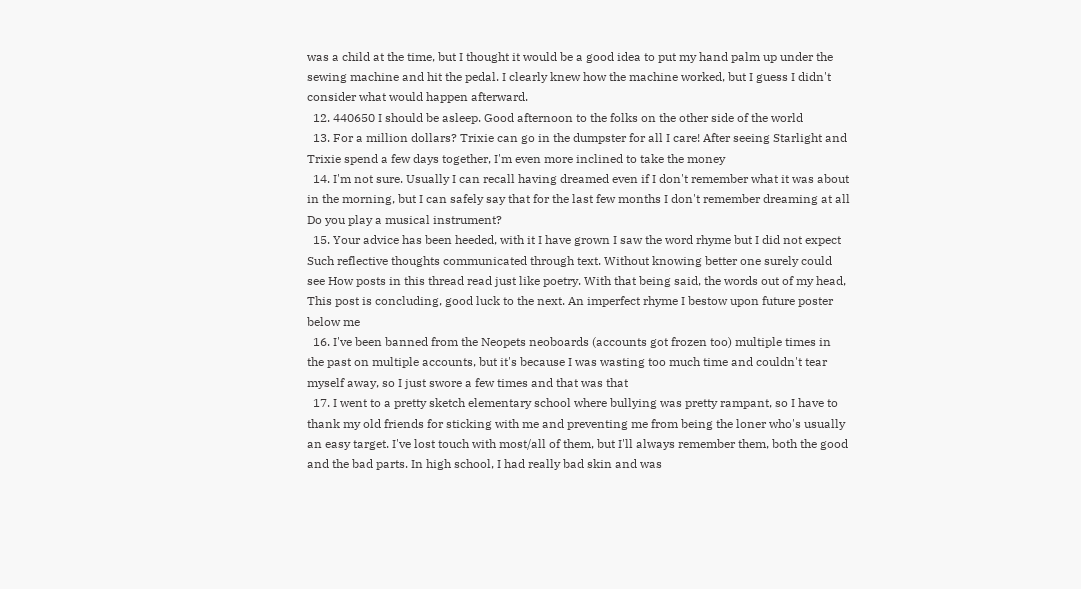was a child at the time, but I thought it would be a good idea to put my hand palm up under the sewing machine and hit the pedal. I clearly knew how the machine worked, but I guess I didn't consider what would happen afterward.
  12. 440650 I should be asleep. Good afternoon to the folks on the other side of the world
  13. For a million dollars? Trixie can go in the dumpster for all I care! After seeing Starlight and Trixie spend a few days together, I'm even more inclined to take the money
  14. I'm not sure. Usually I can recall having dreamed even if I don't remember what it was about in the morning, but I can safely say that for the last few months I don't remember dreaming at all Do you play a musical instrument?
  15. Your advice has been heeded, with it I have grown I saw the word rhyme but I did not expect Such reflective thoughts communicated through text. Without knowing better one surely could see How posts in this thread read just like poetry. With that being said, the words out of my head, This post is concluding, good luck to the next. An imperfect rhyme I bestow upon future poster below me
  16. I've been banned from the Neopets neoboards (accounts got frozen too) multiple times in the past on multiple accounts, but it's because I was wasting too much time and couldn't tear myself away, so I just swore a few times and that was that
  17. I went to a pretty sketch elementary school where bullying was pretty rampant, so I have to thank my old friends for sticking with me and preventing me from being the loner who's usually an easy target. I've lost touch with most/all of them, but I'll always remember them, both the good and the bad parts. In high school, I had really bad skin and was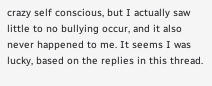crazy self conscious, but I actually saw little to no bullying occur, and it also never happened to me. It seems I was lucky, based on the replies in this thread.